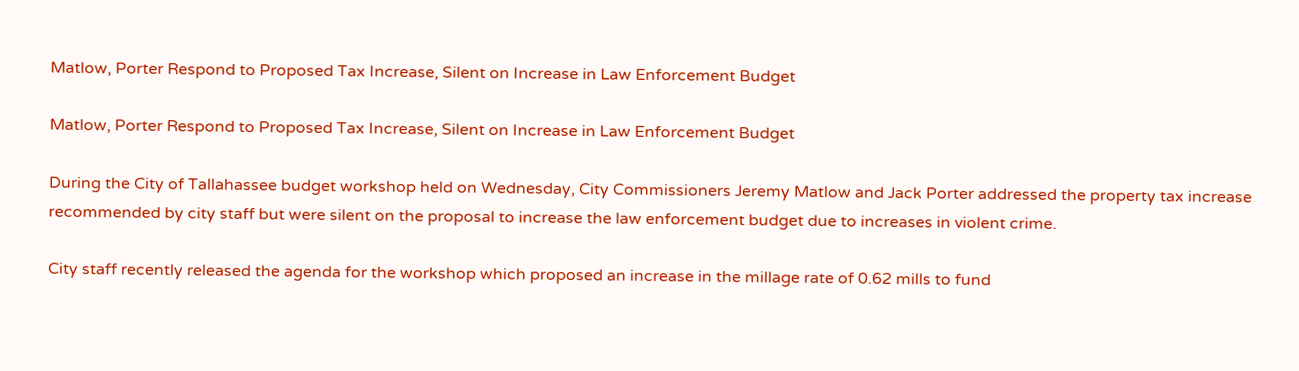Matlow, Porter Respond to Proposed Tax Increase, Silent on Increase in Law Enforcement Budget

Matlow, Porter Respond to Proposed Tax Increase, Silent on Increase in Law Enforcement Budget

During the City of Tallahassee budget workshop held on Wednesday, City Commissioners Jeremy Matlow and Jack Porter addressed the property tax increase recommended by city staff but were silent on the proposal to increase the law enforcement budget due to increases in violent crime.

City staff recently released the agenda for the workshop which proposed an increase in the millage rate of 0.62 mills to fund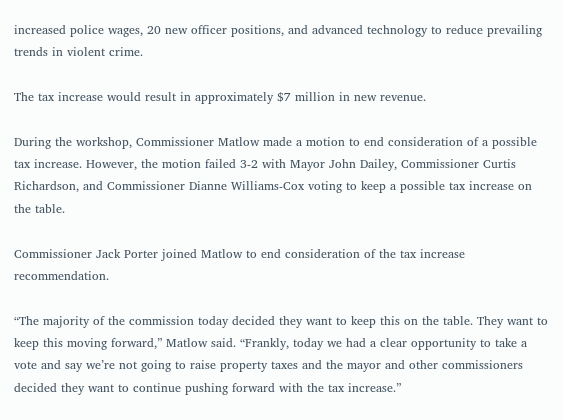increased police wages, 20 new officer positions, and advanced technology to reduce prevailing trends in violent crime.

The tax increase would result in approximately $7 million in new revenue.

During the workshop, Commissioner Matlow made a motion to end consideration of a possible tax increase. However, the motion failed 3-2 with Mayor John Dailey, Commissioner Curtis Richardson, and Commissioner Dianne Williams-Cox voting to keep a possible tax increase on the table.

Commissioner Jack Porter joined Matlow to end consideration of the tax increase recommendation.

“The majority of the commission today decided they want to keep this on the table. They want to keep this moving forward,” Matlow said. “Frankly, today we had a clear opportunity to take a vote and say we’re not going to raise property taxes and the mayor and other commissioners decided they want to continue pushing forward with the tax increase.”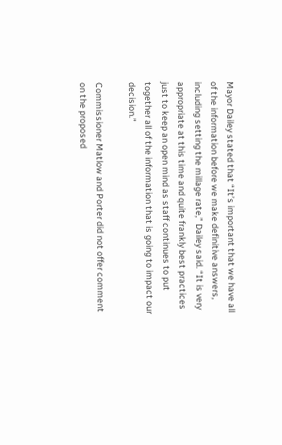Mayor Dailey stated that “It’s important that we have all of the information before we make definitive answers, including setting the millage rate,” Dailey said. “It is very appropriate at this time and quite frankly best practices just to keep an open mind as staff continues to put together all of the information that is going to impact our decision.”

Commissioner Matlow and Porter did not offer comment on the proposed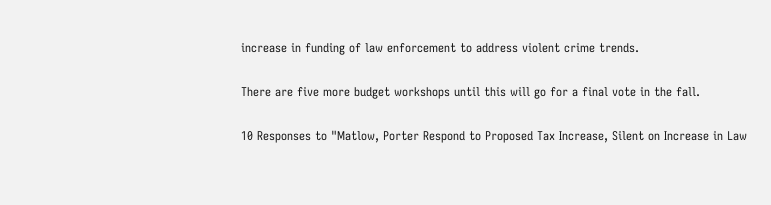increase in funding of law enforcement to address violent crime trends.

There are five more budget workshops until this will go for a final vote in the fall.

10 Responses to "Matlow, Porter Respond to Proposed Tax Increase, Silent on Increase in Law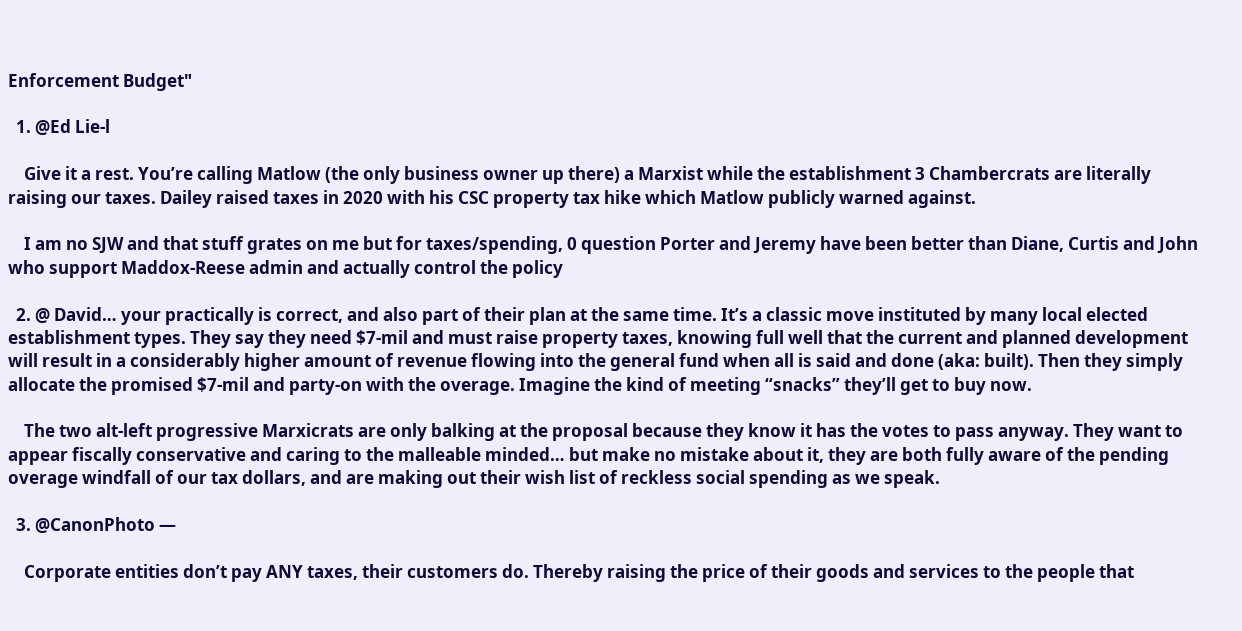Enforcement Budget"

  1. @Ed Lie-l

    Give it a rest. You’re calling Matlow (the only business owner up there) a Marxist while the establishment 3 Chambercrats are literally raising our taxes. Dailey raised taxes in 2020 with his CSC property tax hike which Matlow publicly warned against.

    I am no SJW and that stuff grates on me but for taxes/spending, 0 question Porter and Jeremy have been better than Diane, Curtis and John who support Maddox-Reese admin and actually control the policy

  2. @ David… your practically is correct, and also part of their plan at the same time. It’s a classic move instituted by many local elected establishment types. They say they need $7-mil and must raise property taxes, knowing full well that the current and planned development will result in a considerably higher amount of revenue flowing into the general fund when all is said and done (aka: built). Then they simply allocate the promised $7-mil and party-on with the overage. Imagine the kind of meeting “snacks” they’ll get to buy now.

    The two alt-left progressive Marxicrats are only balking at the proposal because they know it has the votes to pass anyway. They want to appear fiscally conservative and caring to the malleable minded… but make no mistake about it, they are both fully aware of the pending overage windfall of our tax dollars, and are making out their wish list of reckless social spending as we speak.

  3. @CanonPhoto —

    Corporate entities don’t pay ANY taxes, their customers do. Thereby raising the price of their goods and services to the people that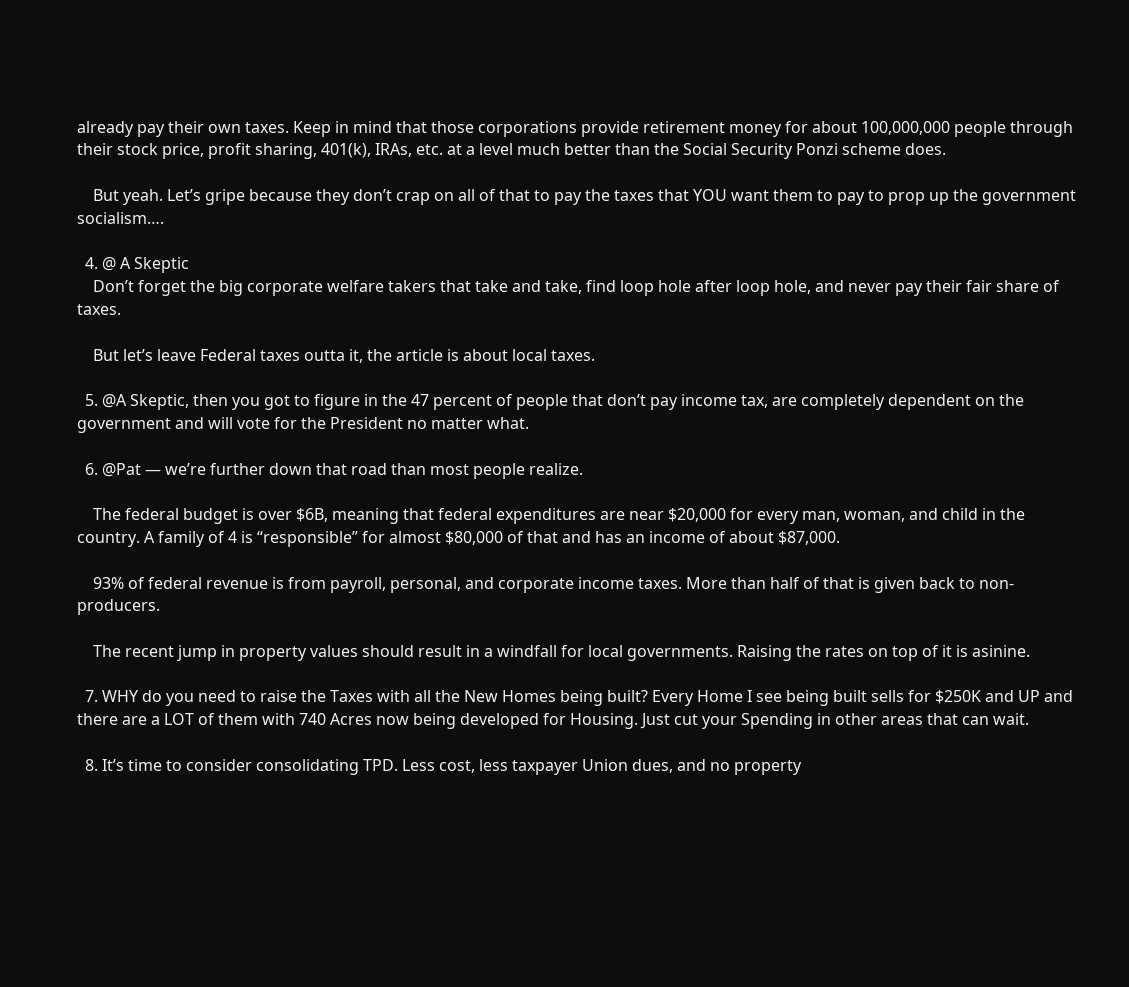already pay their own taxes. Keep in mind that those corporations provide retirement money for about 100,000,000 people through their stock price, profit sharing, 401(k), IRAs, etc. at a level much better than the Social Security Ponzi scheme does.

    But yeah. Let’s gripe because they don’t crap on all of that to pay the taxes that YOU want them to pay to prop up the government socialism….

  4. @ A Skeptic
    Don’t forget the big corporate welfare takers that take and take, find loop hole after loop hole, and never pay their fair share of taxes.

    But let’s leave Federal taxes outta it, the article is about local taxes.

  5. @A Skeptic, then you got to figure in the 47 percent of people that don’t pay income tax, are completely dependent on the government and will vote for the President no matter what.

  6. @Pat — we’re further down that road than most people realize.

    The federal budget is over $6B, meaning that federal expenditures are near $20,000 for every man, woman, and child in the country. A family of 4 is “responsible” for almost $80,000 of that and has an income of about $87,000.

    93% of federal revenue is from payroll, personal, and corporate income taxes. More than half of that is given back to non-producers.

    The recent jump in property values should result in a windfall for local governments. Raising the rates on top of it is asinine.

  7. WHY do you need to raise the Taxes with all the New Homes being built? Every Home I see being built sells for $250K and UP and there are a LOT of them with 740 Acres now being developed for Housing. Just cut your Spending in other areas that can wait.

  8. It’s time to consider consolidating TPD. Less cost, less taxpayer Union dues, and no property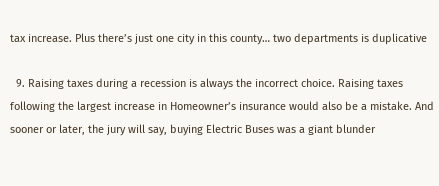tax increase. Plus there’s just one city in this county… two departments is duplicative

  9. Raising taxes during a recession is always the incorrect choice. Raising taxes following the largest increase in Homeowner’s insurance would also be a mistake. And sooner or later, the jury will say, buying Electric Buses was a giant blunder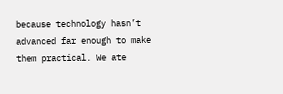because technology hasn’t advanced far enough to make them practical. We ate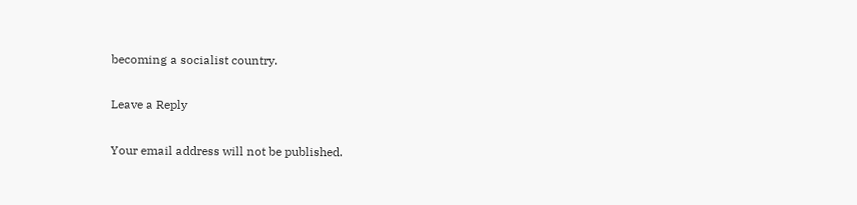becoming a socialist country.

Leave a Reply

Your email address will not be published.